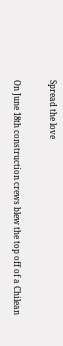Spread the love

On June 18th construction crews blew the top off of a Chilean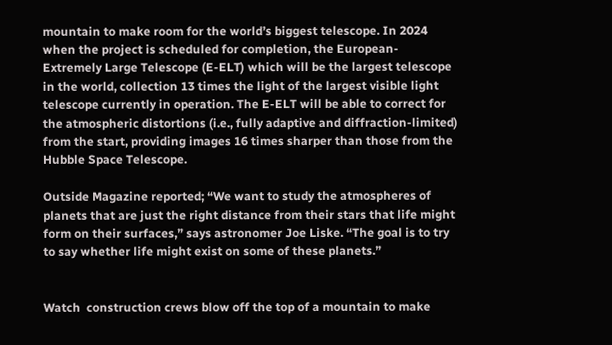mountain to make room for the world’s biggest telescope. In 2024 when the project is scheduled for completion, the European- Extremely Large Telescope (E-ELT) which will be the largest telescope in the world, collection 13 times the light of the largest visible light telescope currently in operation. The E-ELT will be able to correct for the atmospheric distortions (i.e., fully adaptive and diffraction-limited) from the start, providing images 16 times sharper than those from the Hubble Space Telescope.

Outside Magazine reported; “We want to study the atmospheres of planets that are just the right distance from their stars that life might form on their surfaces,” says astronomer Joe Liske. “The goal is to try to say whether life might exist on some of these planets.”


Watch  construction crews blow off the top of a mountain to make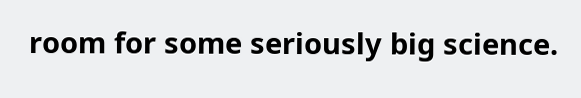room for some seriously big science.